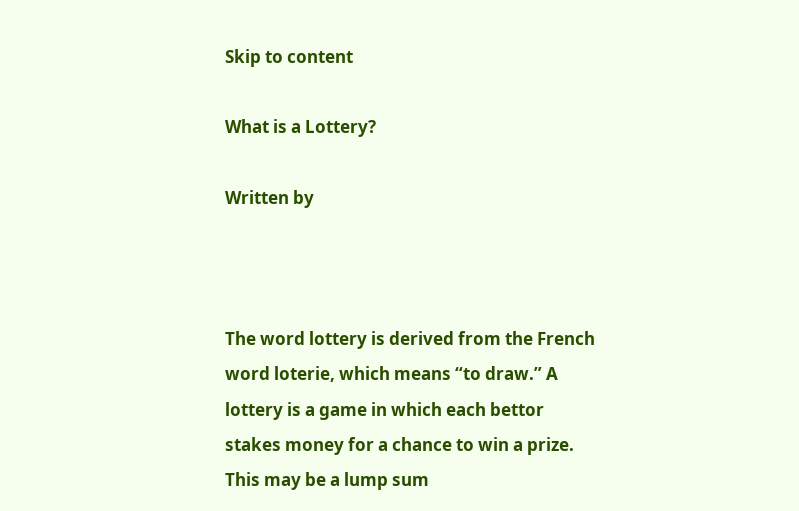Skip to content

What is a Lottery?

Written by



The word lottery is derived from the French word loterie, which means “to draw.” A lottery is a game in which each bettor stakes money for a chance to win a prize. This may be a lump sum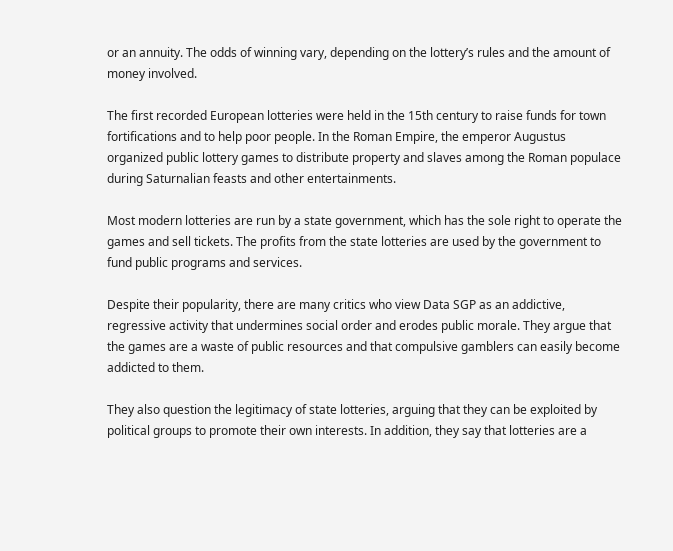or an annuity. The odds of winning vary, depending on the lottery’s rules and the amount of money involved.

The first recorded European lotteries were held in the 15th century to raise funds for town fortifications and to help poor people. In the Roman Empire, the emperor Augustus organized public lottery games to distribute property and slaves among the Roman populace during Saturnalian feasts and other entertainments.

Most modern lotteries are run by a state government, which has the sole right to operate the games and sell tickets. The profits from the state lotteries are used by the government to fund public programs and services.

Despite their popularity, there are many critics who view Data SGP as an addictive, regressive activity that undermines social order and erodes public morale. They argue that the games are a waste of public resources and that compulsive gamblers can easily become addicted to them.

They also question the legitimacy of state lotteries, arguing that they can be exploited by political groups to promote their own interests. In addition, they say that lotteries are a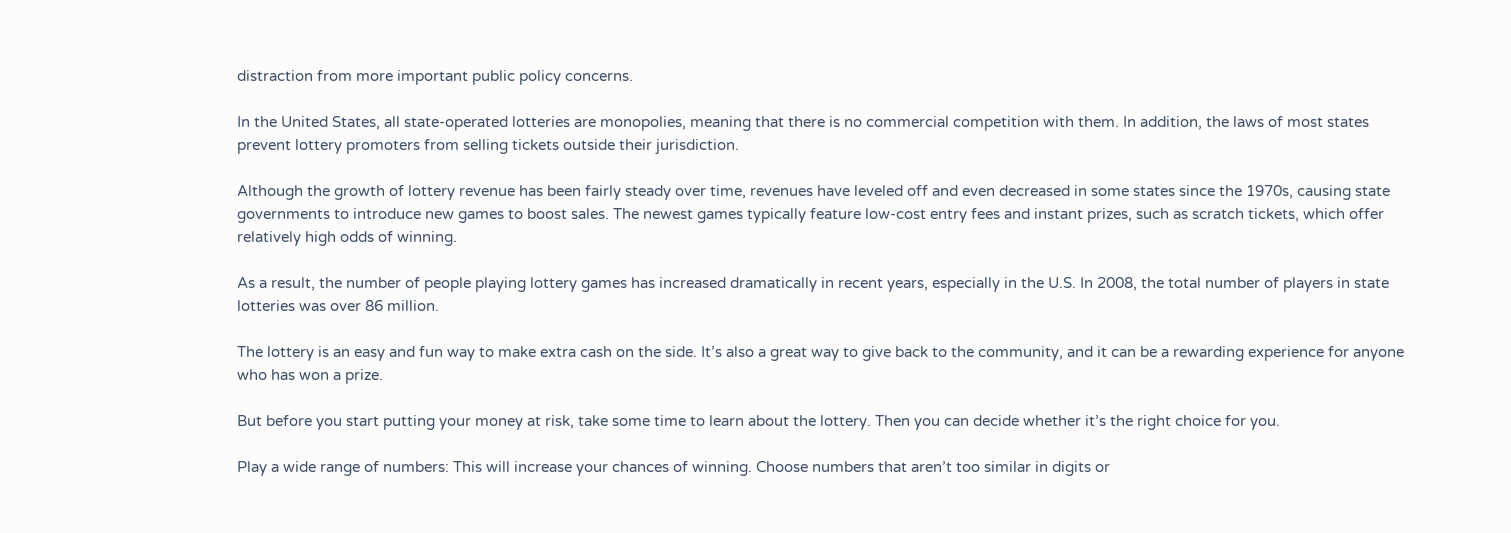distraction from more important public policy concerns.

In the United States, all state-operated lotteries are monopolies, meaning that there is no commercial competition with them. In addition, the laws of most states prevent lottery promoters from selling tickets outside their jurisdiction.

Although the growth of lottery revenue has been fairly steady over time, revenues have leveled off and even decreased in some states since the 1970s, causing state governments to introduce new games to boost sales. The newest games typically feature low-cost entry fees and instant prizes, such as scratch tickets, which offer relatively high odds of winning.

As a result, the number of people playing lottery games has increased dramatically in recent years, especially in the U.S. In 2008, the total number of players in state lotteries was over 86 million.

The lottery is an easy and fun way to make extra cash on the side. It’s also a great way to give back to the community, and it can be a rewarding experience for anyone who has won a prize.

But before you start putting your money at risk, take some time to learn about the lottery. Then you can decide whether it’s the right choice for you.

Play a wide range of numbers: This will increase your chances of winning. Choose numbers that aren’t too similar in digits or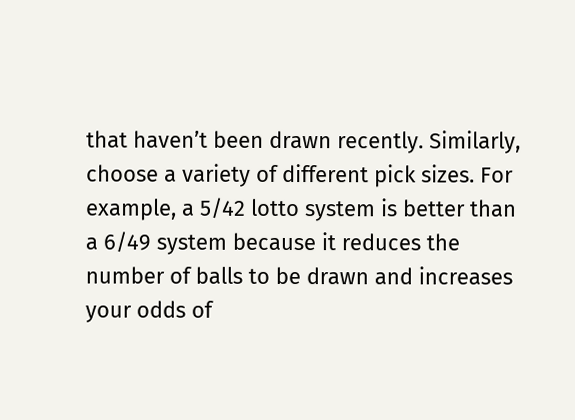that haven’t been drawn recently. Similarly, choose a variety of different pick sizes. For example, a 5/42 lotto system is better than a 6/49 system because it reduces the number of balls to be drawn and increases your odds of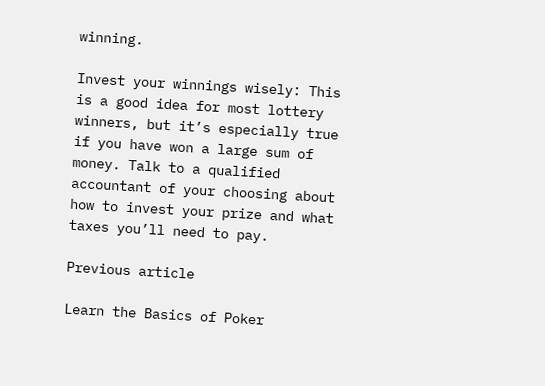winning.

Invest your winnings wisely: This is a good idea for most lottery winners, but it’s especially true if you have won a large sum of money. Talk to a qualified accountant of your choosing about how to invest your prize and what taxes you’ll need to pay.

Previous article

Learn the Basics of Poker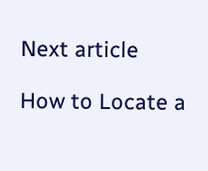Next article

How to Locate a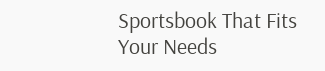Sportsbook That Fits Your Needs